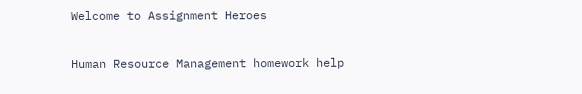Welcome to Assignment Heroes

Human Resource Management homework help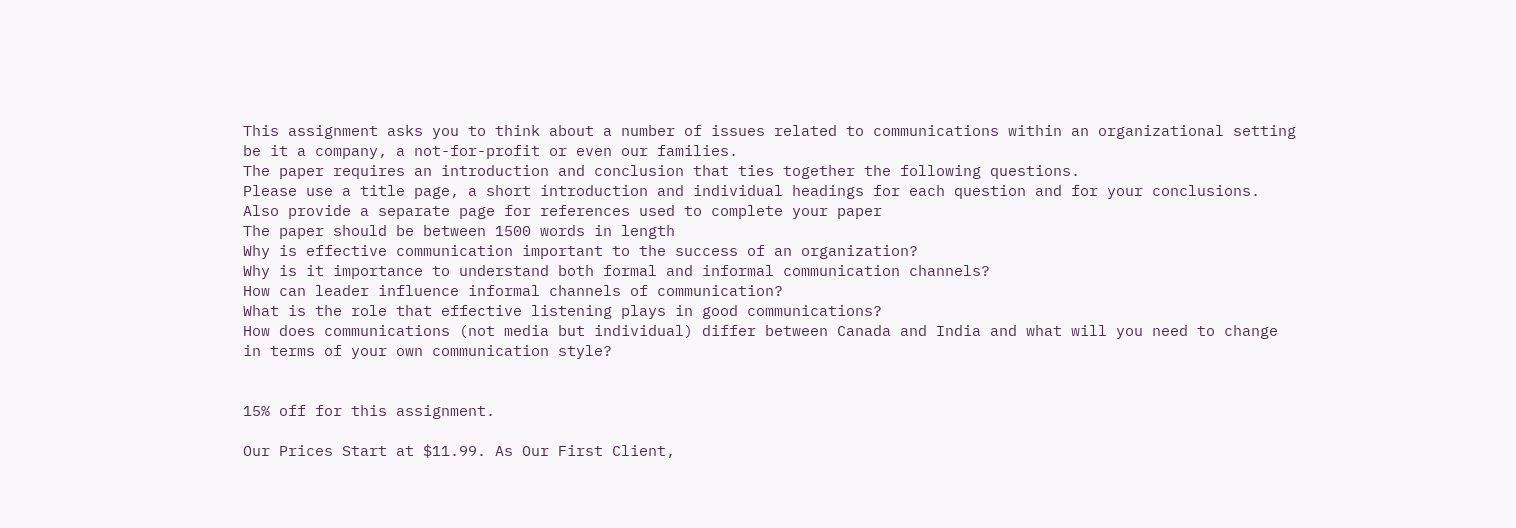This assignment asks you to think about a number of issues related to communications within an organizational setting be it a company, a not-for-profit or even our families.
The paper requires an introduction and conclusion that ties together the following questions.
Please use a title page, a short introduction and individual headings for each question and for your conclusions. Also provide a separate page for references used to complete your paper
The paper should be between 1500 words in length
Why is effective communication important to the success of an organization?
Why is it importance to understand both formal and informal communication channels?
How can leader influence informal channels of communication?
What is the role that effective listening plays in good communications?
How does communications (not media but individual) differ between Canada and India and what will you need to change in terms of your own communication style?


15% off for this assignment.

Our Prices Start at $11.99. As Our First Client,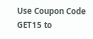Use Coupon Code GET15 to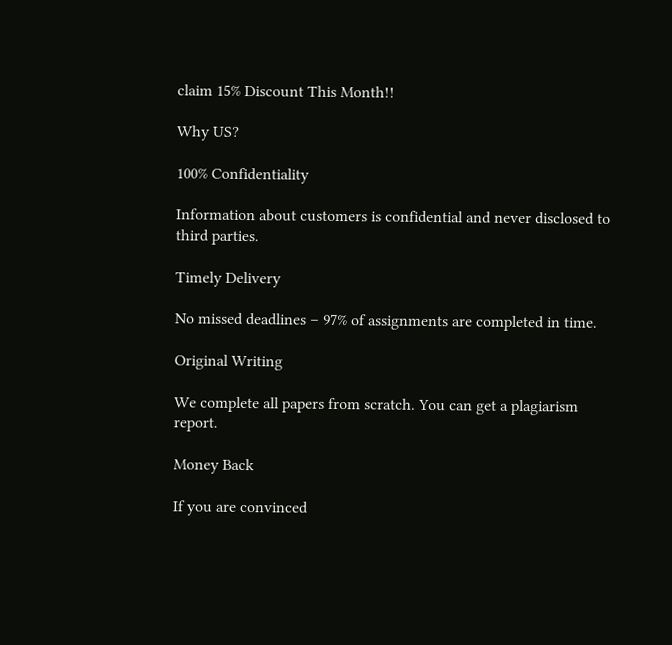claim 15% Discount This Month!!

Why US?

100% Confidentiality

Information about customers is confidential and never disclosed to third parties.

Timely Delivery

No missed deadlines – 97% of assignments are completed in time.

Original Writing

We complete all papers from scratch. You can get a plagiarism report.

Money Back

If you are convinced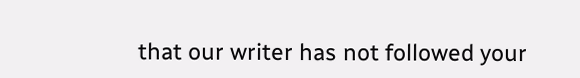that our writer has not followed your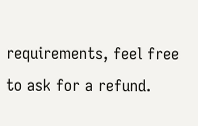requirements, feel free to ask for a refund.